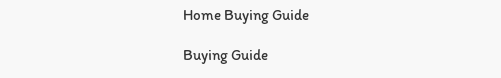Home Buying Guide

Buying Guide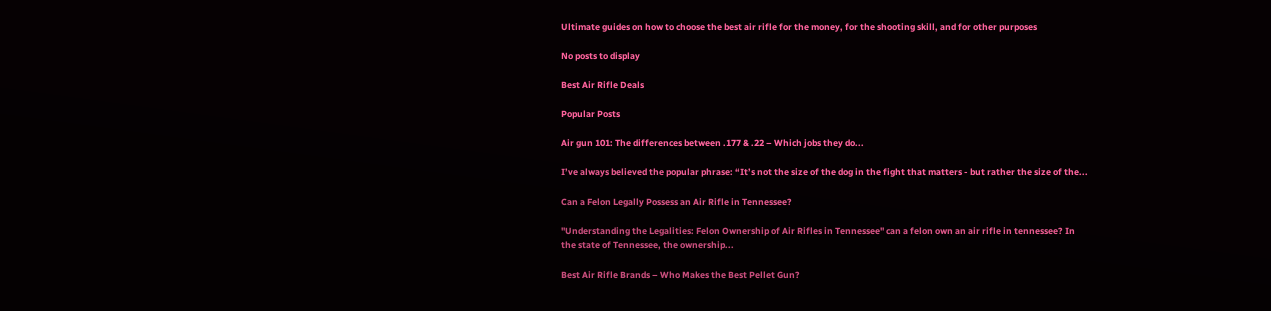Ultimate guides on how to choose the best air rifle for the money, for the shooting skill, and for other purposes

No posts to display

Best Air Rifle Deals

Popular Posts

Air gun 101: The differences between .177 & .22 – Which jobs they do...

I’ve always believed the popular phrase: “It’s not the size of the dog in the fight that matters - but rather the size of the...

Can a Felon Legally Possess an Air Rifle in Tennessee?

"Understanding the Legalities: Felon Ownership of Air Rifles in Tennessee" can a felon own an air rifle in tennessee? In the state of Tennessee, the ownership...

Best Air Rifle Brands – Who Makes the Best Pellet Gun?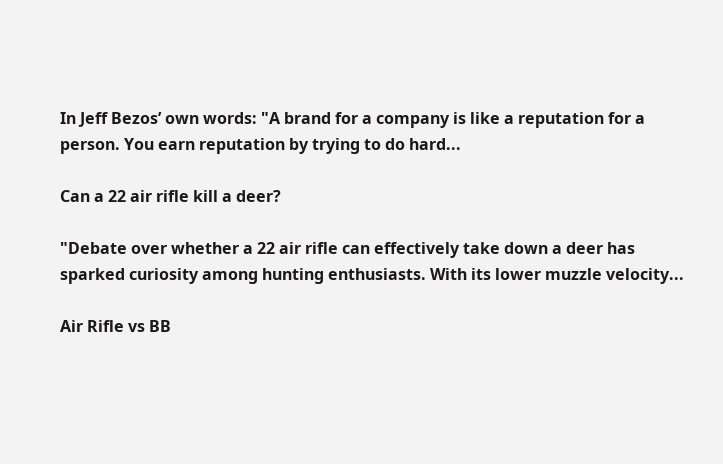In Jeff Bezos’ own words: "A brand for a company is like a reputation for a person. You earn reputation by trying to do hard...

Can a 22 air rifle kill a deer?

"Debate over whether a 22 air rifle can effectively take down a deer has sparked curiosity among hunting enthusiasts. With its lower muzzle velocity...

Air Rifle vs BB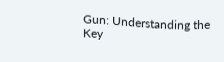Gun: Understanding the Key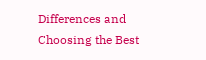Differences and Choosing the Best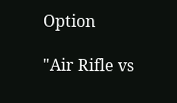Option

"Air Rifle vs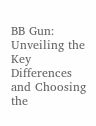BB Gun: Unveiling the Key Differences and Choosing the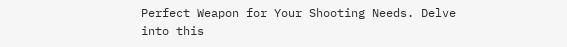Perfect Weapon for Your Shooting Needs. Delve into this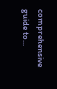comprehensive guide to...